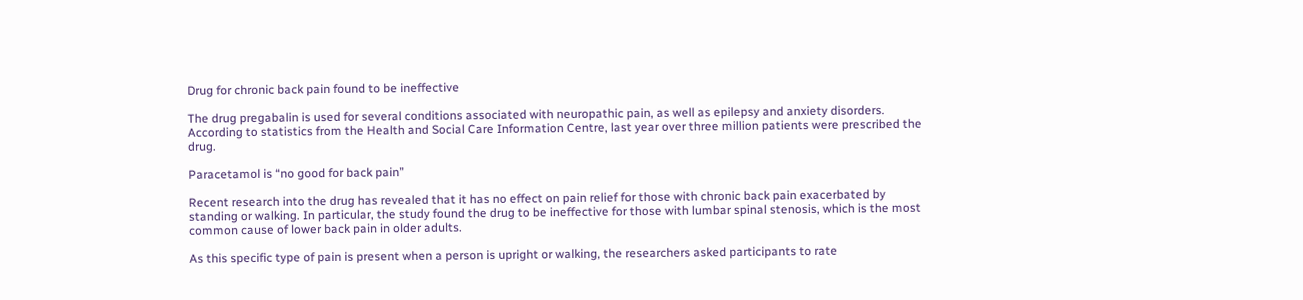Drug for chronic back pain found to be ineffective

The drug pregabalin is used for several conditions associated with neuropathic pain, as well as epilepsy and anxiety disorders. According to statistics from the Health and Social Care Information Centre, last year over three million patients were prescribed the drug.

Paracetamol is “no good for back pain”

Recent research into the drug has revealed that it has no effect on pain relief for those with chronic back pain exacerbated by standing or walking. In particular, the study found the drug to be ineffective for those with lumbar spinal stenosis, which is the most common cause of lower back pain in older adults.

As this specific type of pain is present when a person is upright or walking, the researchers asked participants to rate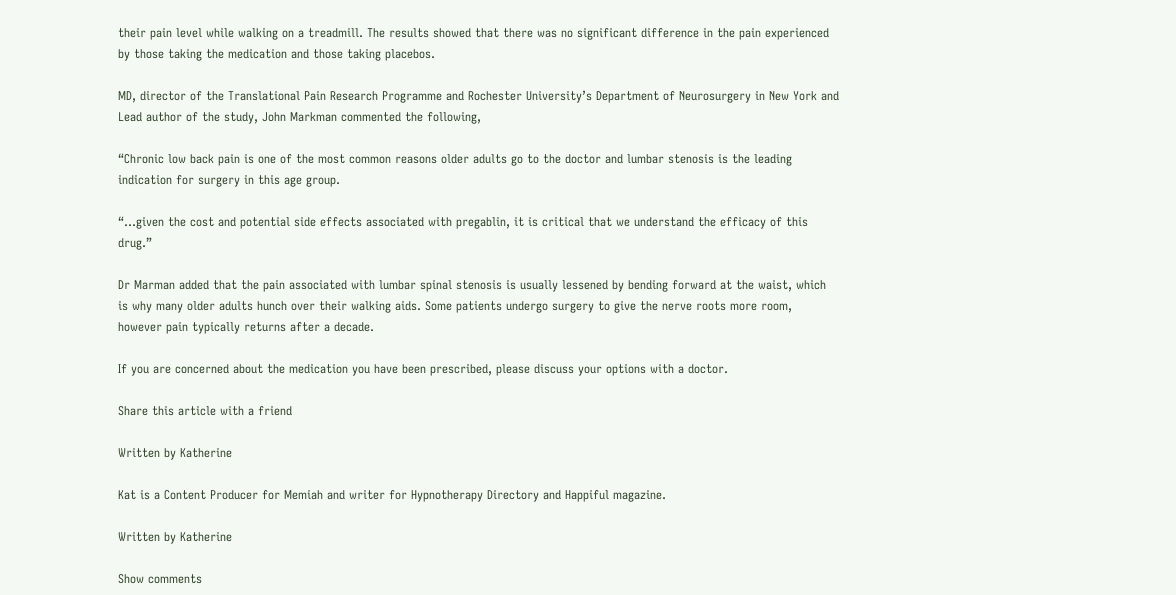their pain level while walking on a treadmill. The results showed that there was no significant difference in the pain experienced by those taking the medication and those taking placebos.

MD, director of the Translational Pain Research Programme and Rochester University’s Department of Neurosurgery in New York and Lead author of the study, John Markman commented the following,

“Chronic low back pain is one of the most common reasons older adults go to the doctor and lumbar stenosis is the leading indication for surgery in this age group.

“…given the cost and potential side effects associated with pregablin, it is critical that we understand the efficacy of this drug.”

Dr Marman added that the pain associated with lumbar spinal stenosis is usually lessened by bending forward at the waist, which is why many older adults hunch over their walking aids. Some patients undergo surgery to give the nerve roots more room, however pain typically returns after a decade.

If you are concerned about the medication you have been prescribed, please discuss your options with a doctor.

Share this article with a friend

Written by Katherine

Kat is a Content Producer for Memiah and writer for Hypnotherapy Directory and Happiful magazine.

Written by Katherine

Show comments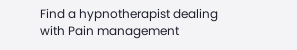Find a hypnotherapist dealing with Pain management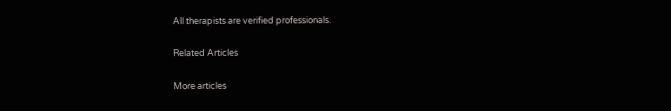All therapists are verified professionals.

Related Articles

More articles